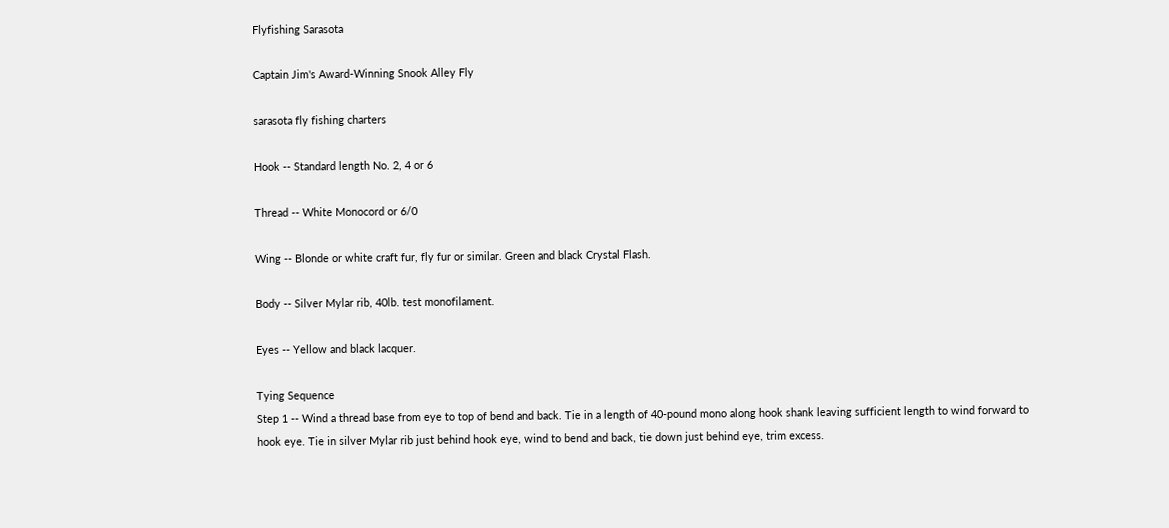Flyfishing Sarasota

Captain Jim's Award-Winning Snook Alley Fly

sarasota fly fishing charters

Hook -- Standard length No. 2, 4 or 6

Thread -- White Monocord or 6/0

Wing -- Blonde or white craft fur, fly fur or similar. Green and black Crystal Flash.

Body -- Silver Mylar rib, 40lb. test monofilament.

Eyes -- Yellow and black lacquer.

Tying Sequence
Step 1 -- Wind a thread base from eye to top of bend and back. Tie in a length of 40-pound mono along hook shank leaving sufficient length to wind forward to hook eye. Tie in silver Mylar rib just behind hook eye, wind to bend and back, tie down just behind eye, trim excess.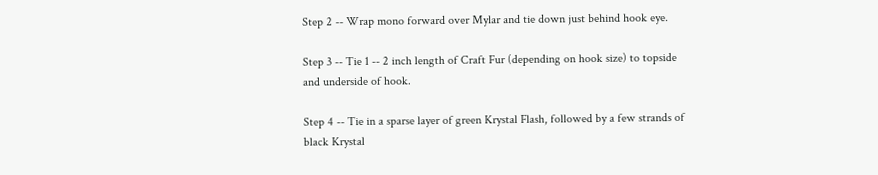Step 2 -- Wrap mono forward over Mylar and tie down just behind hook eye.

Step 3 -- Tie 1 -- 2 inch length of Craft Fur (depending on hook size) to topside and underside of hook.

Step 4 -- Tie in a sparse layer of green Krystal Flash, followed by a few strands of black Krystal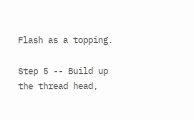Flash as a topping.

Step 5 -- Build up the thread head,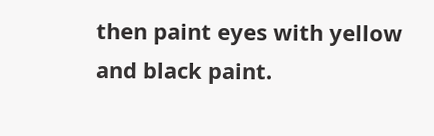then paint eyes with yellow and black paint.